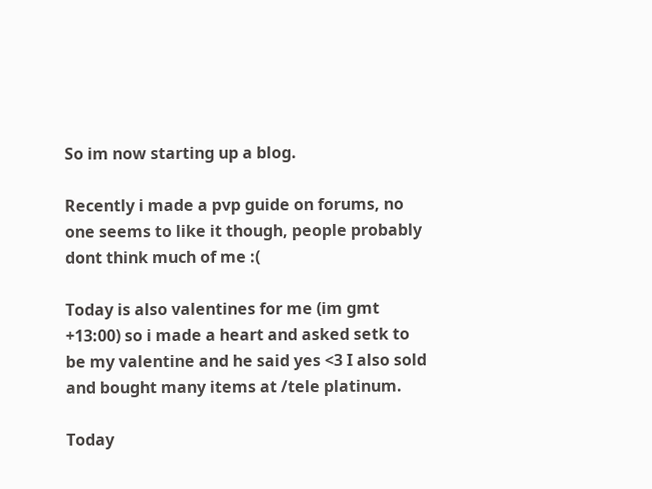So im now starting up a blog.

Recently i made a pvp guide on forums, no one seems to like it though, people probably dont think much of me :(

Today is also valentines for me (im gmt +13:00) so i made a heart and asked setk to be my valentine and he said yes <3 I also sold and bought many items at /tele platinum.

Today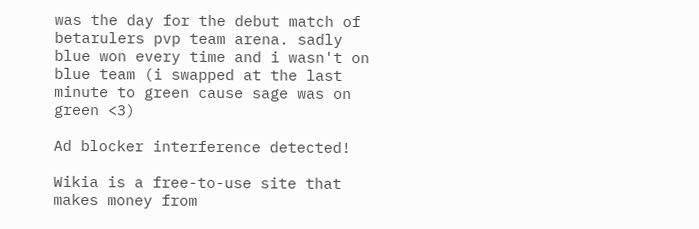was the day for the debut match of betarulers pvp team arena. sadly blue won every time and i wasn't on blue team (i swapped at the last minute to green cause sage was on green <3)

Ad blocker interference detected!

Wikia is a free-to-use site that makes money from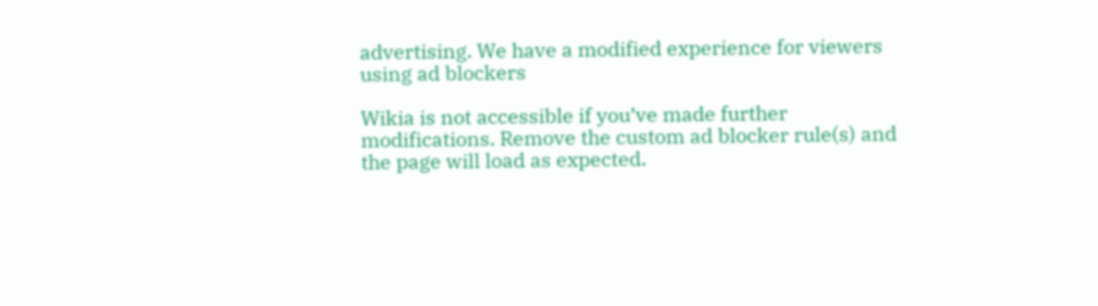advertising. We have a modified experience for viewers using ad blockers

Wikia is not accessible if you’ve made further modifications. Remove the custom ad blocker rule(s) and the page will load as expected.